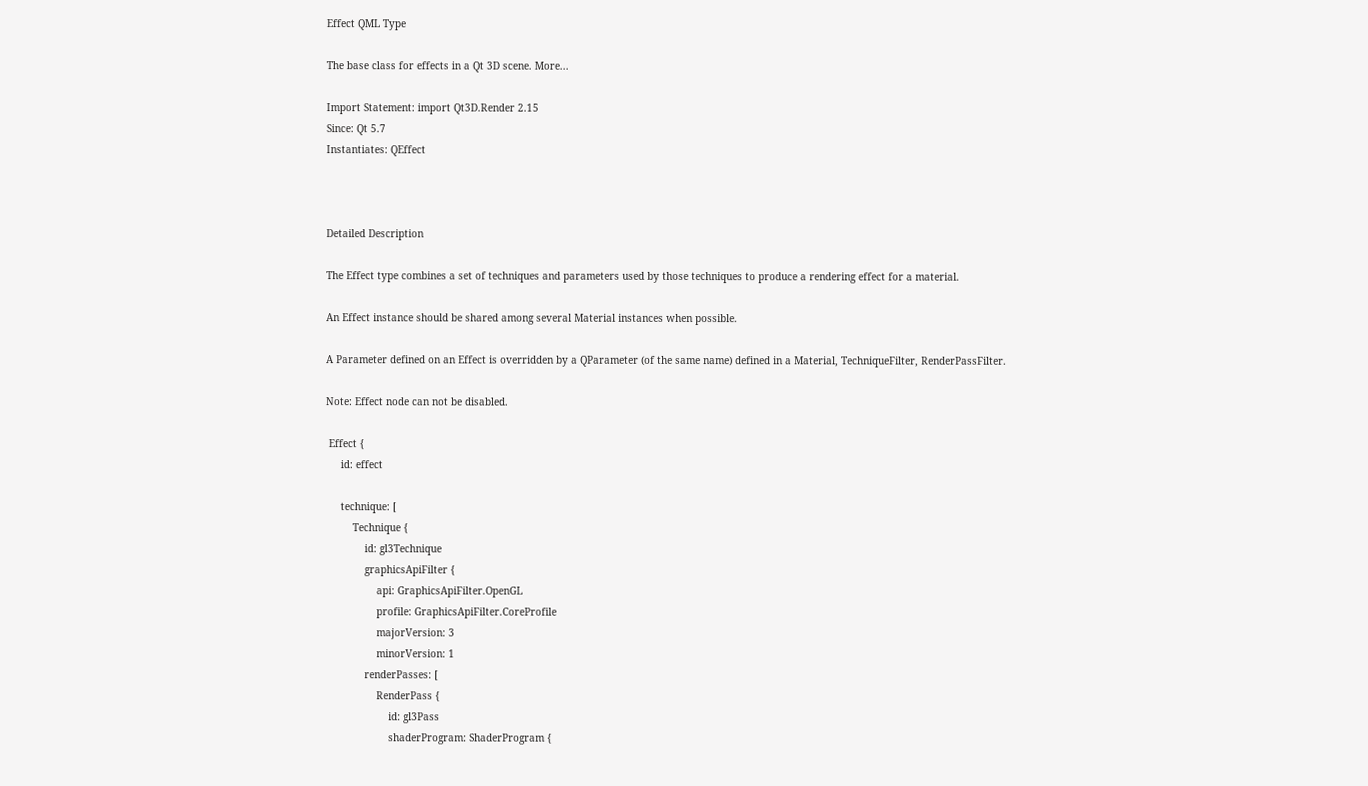Effect QML Type

The base class for effects in a Qt 3D scene. More...

Import Statement: import Qt3D.Render 2.15
Since: Qt 5.7
Instantiates: QEffect



Detailed Description

The Effect type combines a set of techniques and parameters used by those techniques to produce a rendering effect for a material.

An Effect instance should be shared among several Material instances when possible.

A Parameter defined on an Effect is overridden by a QParameter (of the same name) defined in a Material, TechniqueFilter, RenderPassFilter.

Note: Effect node can not be disabled.

 Effect {
     id: effect

     technique: [
         Technique {
             id: gl3Technique
             graphicsApiFilter {
                 api: GraphicsApiFilter.OpenGL
                 profile: GraphicsApiFilter.CoreProfile
                 majorVersion: 3
                 minorVersion: 1
             renderPasses: [
                 RenderPass {
                     id: gl3Pass
                     shaderProgram: ShaderProgram {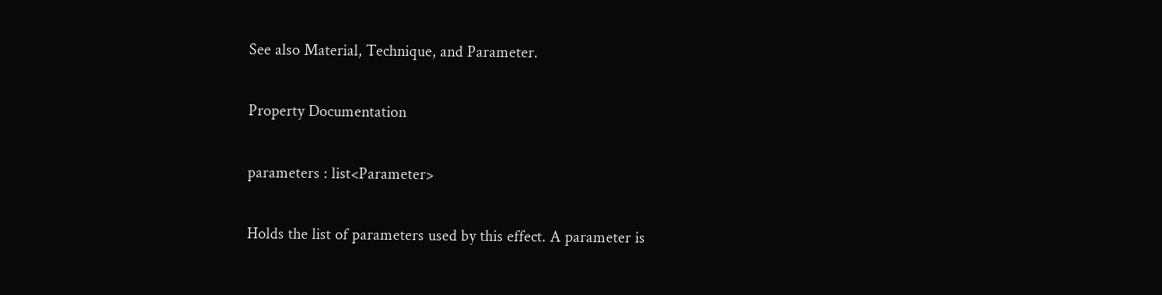See also Material, Technique, and Parameter.

Property Documentation

parameters : list<Parameter>

Holds the list of parameters used by this effect. A parameter is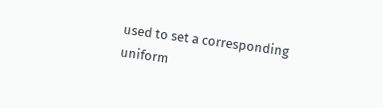used to set a corresponding uniform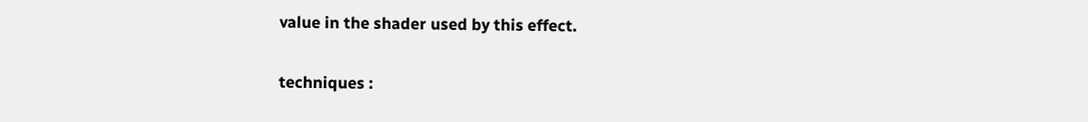value in the shader used by this effect.

techniques :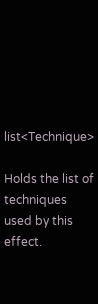list<Technique>

Holds the list of techniques used by this effect.